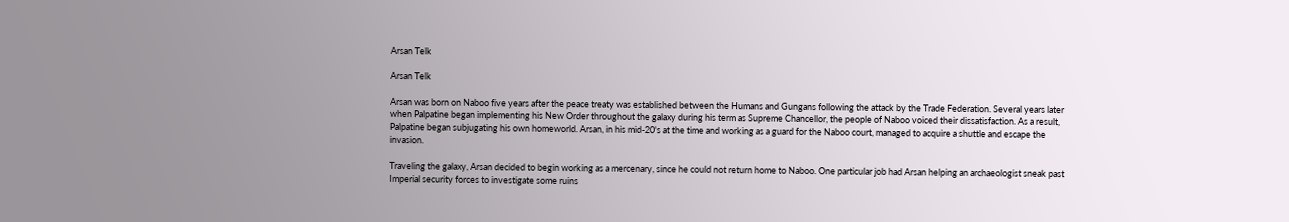Arsan Telk

Arsan Telk

Arsan was born on Naboo five years after the peace treaty was established between the Humans and Gungans following the attack by the Trade Federation. Several years later when Palpatine began implementing his New Order throughout the galaxy during his term as Supreme Chancellor, the people of Naboo voiced their dissatisfaction. As a result, Palpatine began subjugating his own homeworld. Arsan, in his mid-20's at the time and working as a guard for the Naboo court, managed to acquire a shuttle and escape the invasion.

Traveling the galaxy, Arsan decided to begin working as a mercenary, since he could not return home to Naboo. One particular job had Arsan helping an archaeologist sneak past Imperial security forces to investigate some ruins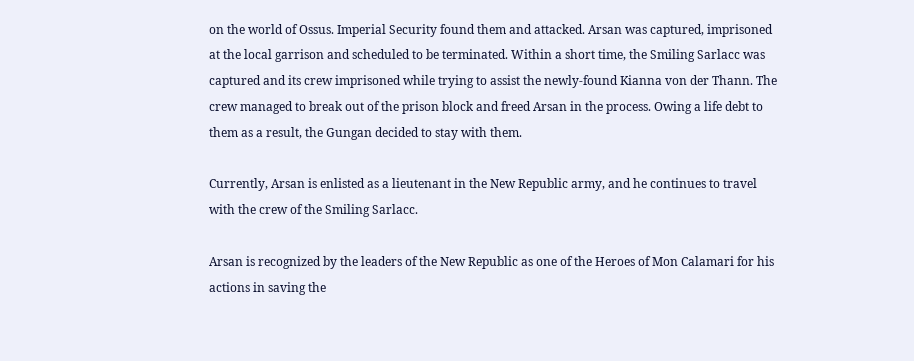on the world of Ossus. Imperial Security found them and attacked. Arsan was captured, imprisoned at the local garrison and scheduled to be terminated. Within a short time, the Smiling Sarlacc was captured and its crew imprisoned while trying to assist the newly-found Kianna von der Thann. The crew managed to break out of the prison block and freed Arsan in the process. Owing a life debt to them as a result, the Gungan decided to stay with them.

Currently, Arsan is enlisted as a lieutenant in the New Republic army, and he continues to travel with the crew of the Smiling Sarlacc.

Arsan is recognized by the leaders of the New Republic as one of the Heroes of Mon Calamari for his actions in saving the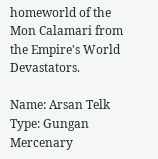homeworld of the Mon Calamari from the Empire's World Devastators.

Name: Arsan Telk
Type: Gungan Mercenary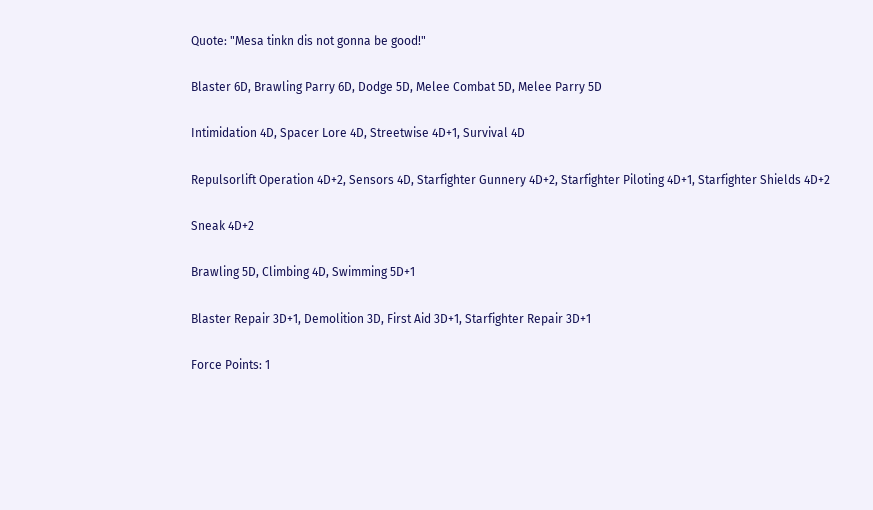Quote: "Mesa tinkn dis not gonna be good!"

Blaster 6D, Brawling Parry 6D, Dodge 5D, Melee Combat 5D, Melee Parry 5D

Intimidation 4D, Spacer Lore 4D, Streetwise 4D+1, Survival 4D

Repulsorlift Operation 4D+2, Sensors 4D, Starfighter Gunnery 4D+2, Starfighter Piloting 4D+1, Starfighter Shields 4D+2

Sneak 4D+2

Brawling 5D, Climbing 4D, Swimming 5D+1

Blaster Repair 3D+1, Demolition 3D, First Aid 3D+1, Starfighter Repair 3D+1

Force Points: 1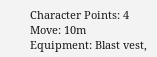Character Points: 4
Move: 10m
Equipment: Blast vest,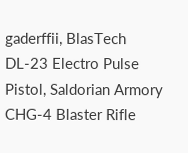gaderffii, BlasTech DL-23 Electro Pulse Pistol, Saldorian Armory CHG-4 Blaster Rifle